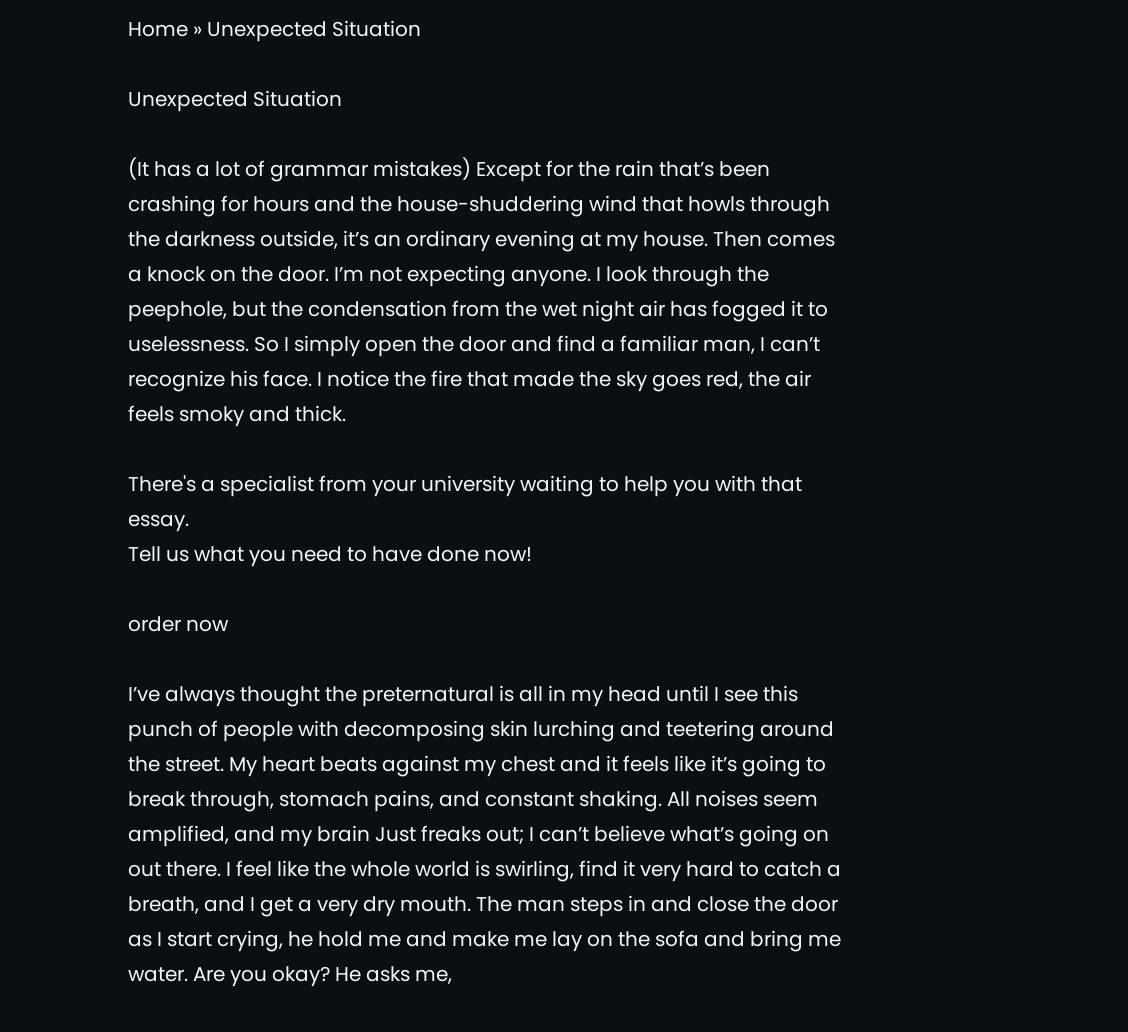Home » Unexpected Situation

Unexpected Situation

(It has a lot of grammar mistakes) Except for the rain that’s been crashing for hours and the house-shuddering wind that howls through the darkness outside, it’s an ordinary evening at my house. Then comes a knock on the door. I’m not expecting anyone. I look through the peephole, but the condensation from the wet night air has fogged it to uselessness. So I simply open the door and find a familiar man, I can’t recognize his face. I notice the fire that made the sky goes red, the air feels smoky and thick.

There's a specialist from your university waiting to help you with that essay.
Tell us what you need to have done now!

order now

I’ve always thought the preternatural is all in my head until I see this punch of people with decomposing skin lurching and teetering around the street. My heart beats against my chest and it feels like it’s going to break through, stomach pains, and constant shaking. All noises seem amplified, and my brain Just freaks out; I can’t believe what’s going on out there. I feel like the whole world is swirling, find it very hard to catch a breath, and I get a very dry mouth. The man steps in and close the door as I start crying, he hold me and make me lay on the sofa and bring me water. Are you okay? He asks me,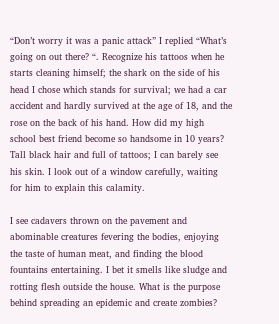“Don’t worry it was a panic attack” I replied “What’s going on out there? “. Recognize his tattoos when he starts cleaning himself; the shark on the side of his head I chose which stands for survival; we had a car accident and hardly survived at the age of 18, and the rose on the back of his hand. How did my high school best friend become so handsome in 10 years? Tall black hair and full of tattoos; I can barely see his skin. I look out of a window carefully, waiting for him to explain this calamity.

I see cadavers thrown on the pavement and abominable creatures fevering the bodies, enjoying the taste of human meat, and finding the blood fountains entertaining. I bet it smells like sludge and rotting flesh outside the house. What is the purpose behind spreading an epidemic and create zombies?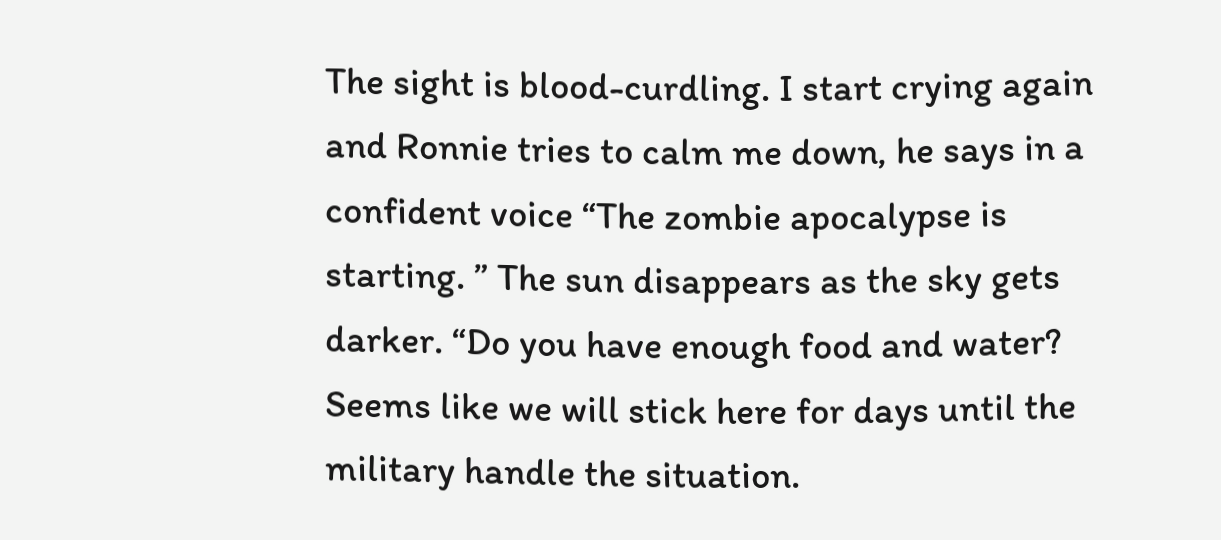The sight is blood-curdling. I start crying again and Ronnie tries to calm me down, he says in a confident voice “The zombie apocalypse is starting. ” The sun disappears as the sky gets darker. “Do you have enough food and water? Seems like we will stick here for days until the military handle the situation.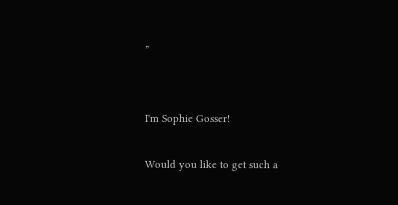”


I'm Sophie Gosser!

Would you like to get such a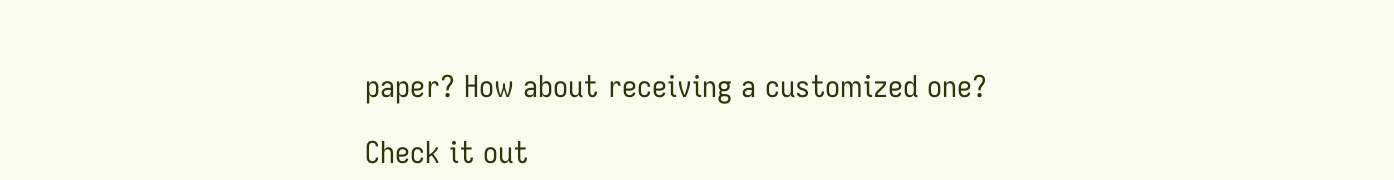paper? How about receiving a customized one?

Check it out